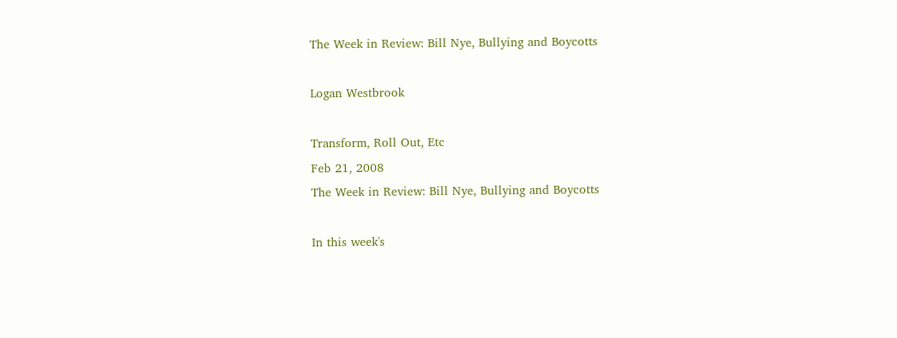The Week in Review: Bill Nye, Bullying and Boycotts

Logan Westbrook

Transform, Roll Out, Etc
Feb 21, 2008
The Week in Review: Bill Nye, Bullying and Boycotts

In this week's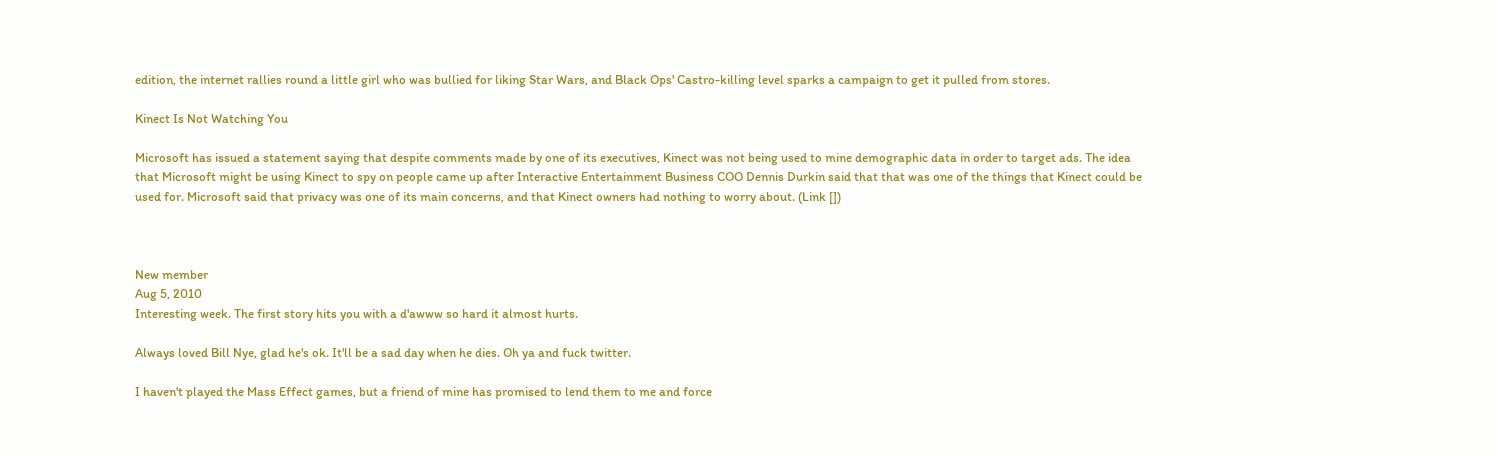edition, the internet rallies round a little girl who was bullied for liking Star Wars, and Black Ops' Castro-killing level sparks a campaign to get it pulled from stores.

Kinect Is Not Watching You

Microsoft has issued a statement saying that despite comments made by one of its executives, Kinect was not being used to mine demographic data in order to target ads. The idea that Microsoft might be using Kinect to spy on people came up after Interactive Entertainment Business COO Dennis Durkin said that that was one of the things that Kinect could be used for. Microsoft said that privacy was one of its main concerns, and that Kinect owners had nothing to worry about. (Link [])



New member
Aug 5, 2010
Interesting week. The first story hits you with a d'awww so hard it almost hurts.

Always loved Bill Nye, glad he's ok. It'll be a sad day when he dies. Oh ya and fuck twitter.

I haven't played the Mass Effect games, but a friend of mine has promised to lend them to me and force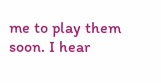me to play them soon. I hear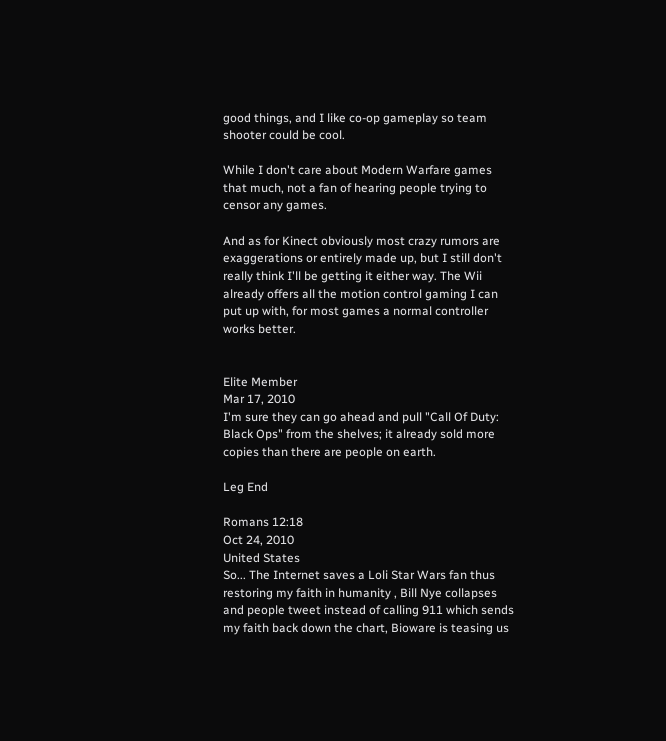good things, and I like co-op gameplay so team shooter could be cool.

While I don't care about Modern Warfare games that much, not a fan of hearing people trying to censor any games.

And as for Kinect obviously most crazy rumors are exaggerations or entirely made up, but I still don't really think I'll be getting it either way. The Wii already offers all the motion control gaming I can put up with, for most games a normal controller works better.


Elite Member
Mar 17, 2010
I'm sure they can go ahead and pull "Call Of Duty: Black Ops" from the shelves; it already sold more copies than there are people on earth.

Leg End

Romans 12:18
Oct 24, 2010
United States
So... The Internet saves a Loli Star Wars fan thus restoring my faith in humanity , Bill Nye collapses and people tweet instead of calling 911 which sends my faith back down the chart, Bioware is teasing us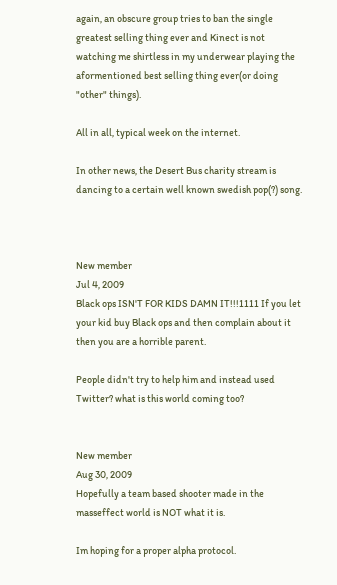again, an obscure group tries to ban the single greatest selling thing ever and Kinect is not watching me shirtless in my underwear playing the aformentioned best selling thing ever(or doing "other" things).

All in all, typical week on the internet.

In other news, the Desert Bus charity stream is dancing to a certain well known swedish pop(?) song.



New member
Jul 4, 2009
Black ops ISN'T FOR KIDS DAMN IT!!!1111 If you let your kid buy Black ops and then complain about it then you are a horrible parent.

People didn't try to help him and instead used Twitter? what is this world coming too?


New member
Aug 30, 2009
Hopefully a team based shooter made in the masseffect world is NOT what it is.

Im hoping for a proper alpha protocol.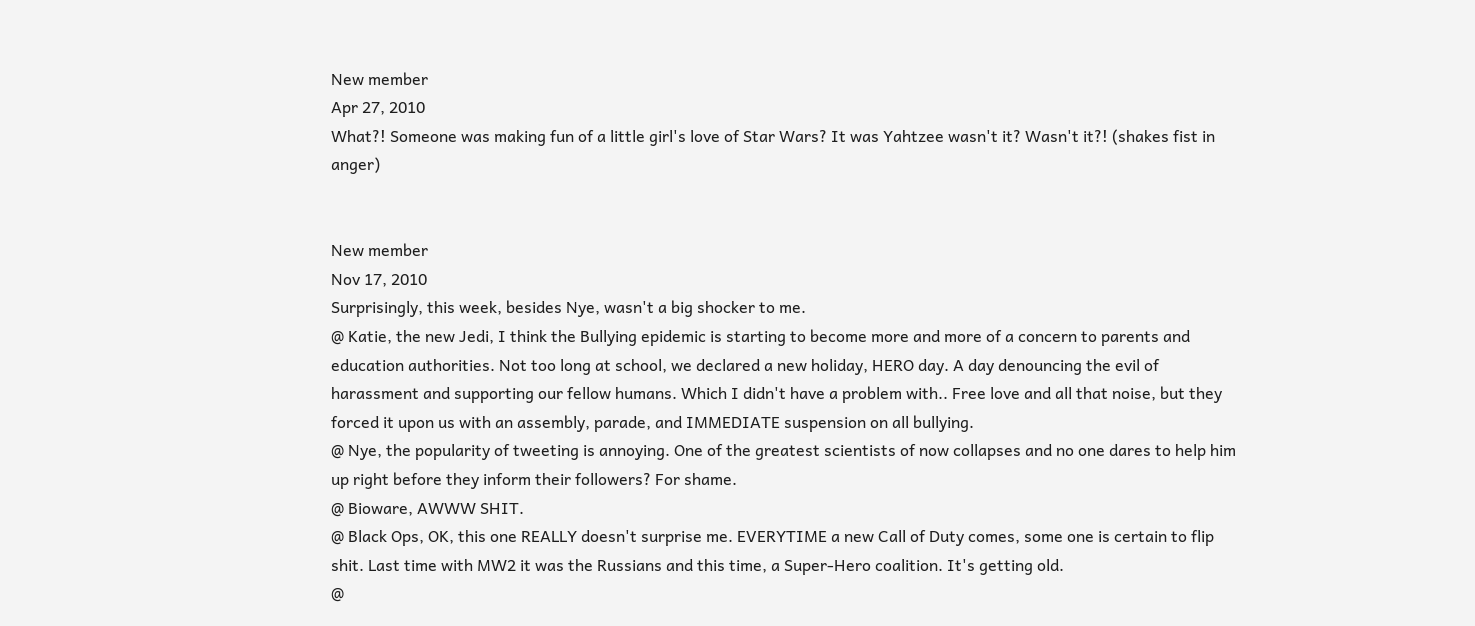New member
Apr 27, 2010
What?! Someone was making fun of a little girl's love of Star Wars? It was Yahtzee wasn't it? Wasn't it?! (shakes fist in anger)


New member
Nov 17, 2010
Surprisingly, this week, besides Nye, wasn't a big shocker to me.
@ Katie, the new Jedi, I think the Bullying epidemic is starting to become more and more of a concern to parents and education authorities. Not too long at school, we declared a new holiday, HERO day. A day denouncing the evil of harassment and supporting our fellow humans. Which I didn't have a problem with.. Free love and all that noise, but they forced it upon us with an assembly, parade, and IMMEDIATE suspension on all bullying.
@ Nye, the popularity of tweeting is annoying. One of the greatest scientists of now collapses and no one dares to help him up right before they inform their followers? For shame.
@ Bioware, AWWW SHIT.
@ Black Ops, OK, this one REALLY doesn't surprise me. EVERYTIME a new Call of Duty comes, some one is certain to flip shit. Last time with MW2 it was the Russians and this time, a Super-Hero coalition. It's getting old.
@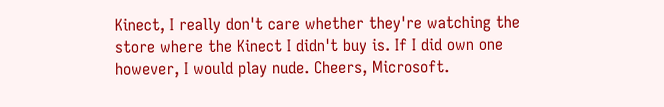Kinect, I really don't care whether they're watching the store where the Kinect I didn't buy is. If I did own one however, I would play nude. Cheers, Microsoft.